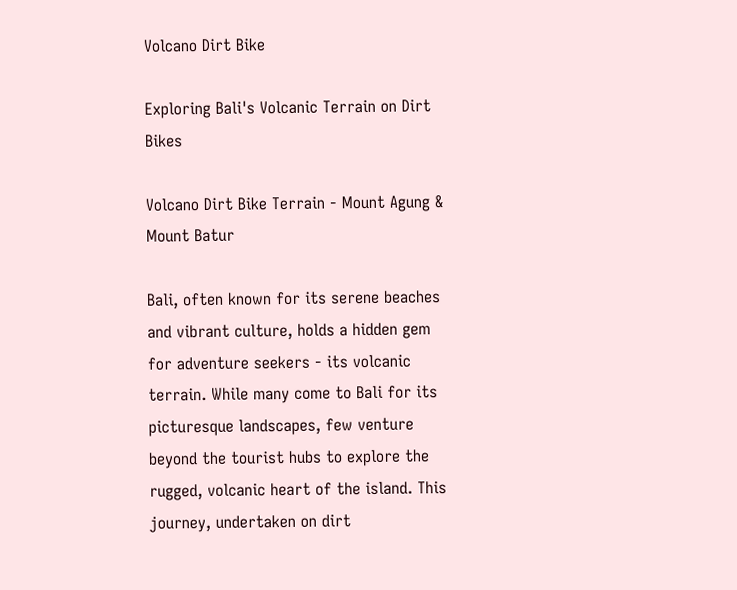Volcano Dirt Bike

Exploring Bali's Volcanic Terrain on Dirt Bikes

Volcano Dirt Bike Terrain - Mount Agung & Mount Batur

Bali, often known for its serene beaches and vibrant culture, holds a hidden gem for adventure seekers - its volcanic terrain. While many come to Bali for its picturesque landscapes, few venture beyond the tourist hubs to explore the rugged, volcanic heart of the island. This journey, undertaken on dirt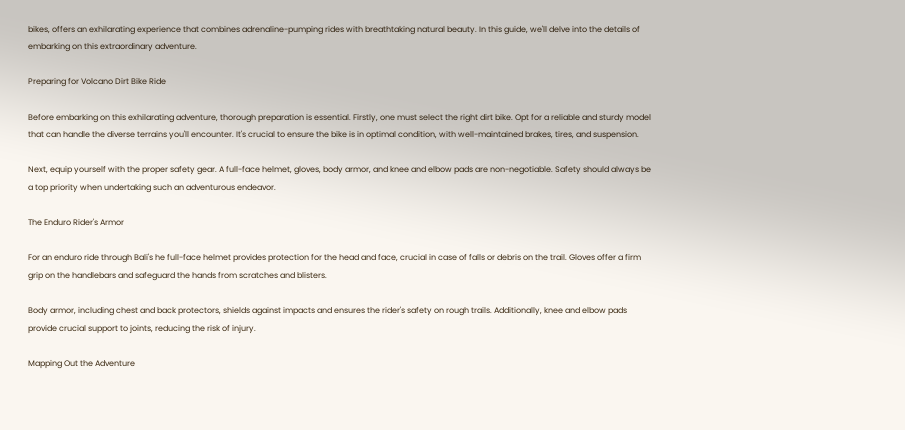bikes, offers an exhilarating experience that combines adrenaline-pumping rides with breathtaking natural beauty. In this guide, we'll delve into the details of embarking on this extraordinary adventure.

Preparing for Volcano Dirt Bike Ride

Before embarking on this exhilarating adventure, thorough preparation is essential. Firstly, one must select the right dirt bike. Opt for a reliable and sturdy model that can handle the diverse terrains you'll encounter. It's crucial to ensure the bike is in optimal condition, with well-maintained brakes, tires, and suspension.

Next, equip yourself with the proper safety gear. A full-face helmet, gloves, body armor, and knee and elbow pads are non-negotiable. Safety should always be a top priority when undertaking such an adventurous endeavor.

The Enduro Rider's Armor

For an enduro ride through Bali's he full-face helmet provides protection for the head and face, crucial in case of falls or debris on the trail. Gloves offer a firm grip on the handlebars and safeguard the hands from scratches and blisters.

Body armor, including chest and back protectors, shields against impacts and ensures the rider's safety on rough trails. Additionally, knee and elbow pads provide crucial support to joints, reducing the risk of injury.

Mapping Out the Adventure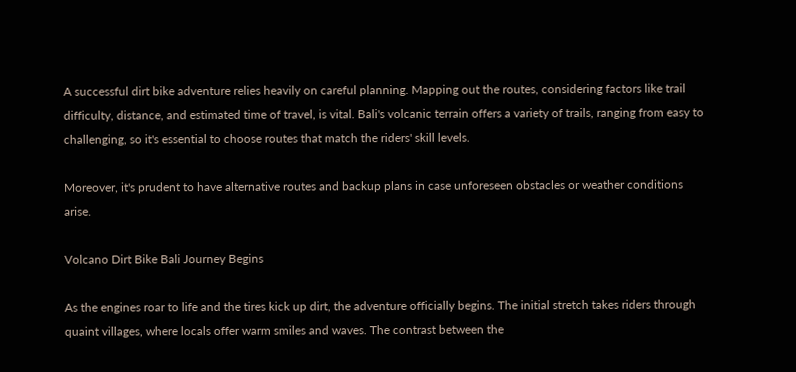A successful dirt bike adventure relies heavily on careful planning. Mapping out the routes, considering factors like trail difficulty, distance, and estimated time of travel, is vital. Bali's volcanic terrain offers a variety of trails, ranging from easy to challenging, so it's essential to choose routes that match the riders' skill levels.

Moreover, it's prudent to have alternative routes and backup plans in case unforeseen obstacles or weather conditions arise.

Volcano Dirt Bike Bali Journey Begins

As the engines roar to life and the tires kick up dirt, the adventure officially begins. The initial stretch takes riders through quaint villages, where locals offer warm smiles and waves. The contrast between the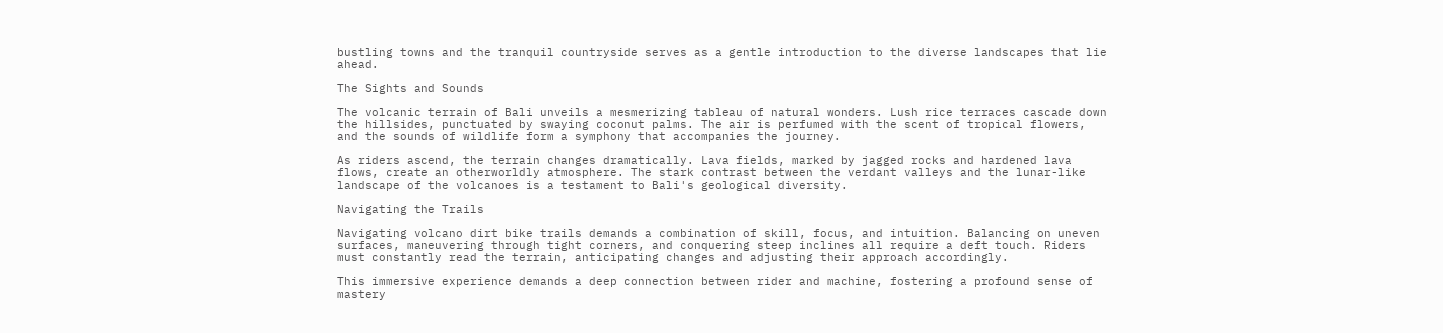bustling towns and the tranquil countryside serves as a gentle introduction to the diverse landscapes that lie ahead.

The Sights and Sounds

The volcanic terrain of Bali unveils a mesmerizing tableau of natural wonders. Lush rice terraces cascade down the hillsides, punctuated by swaying coconut palms. The air is perfumed with the scent of tropical flowers, and the sounds of wildlife form a symphony that accompanies the journey.

As riders ascend, the terrain changes dramatically. Lava fields, marked by jagged rocks and hardened lava flows, create an otherworldly atmosphere. The stark contrast between the verdant valleys and the lunar-like landscape of the volcanoes is a testament to Bali's geological diversity.

Navigating the Trails

Navigating volcano dirt bike trails demands a combination of skill, focus, and intuition. Balancing on uneven surfaces, maneuvering through tight corners, and conquering steep inclines all require a deft touch. Riders must constantly read the terrain, anticipating changes and adjusting their approach accordingly.

This immersive experience demands a deep connection between rider and machine, fostering a profound sense of mastery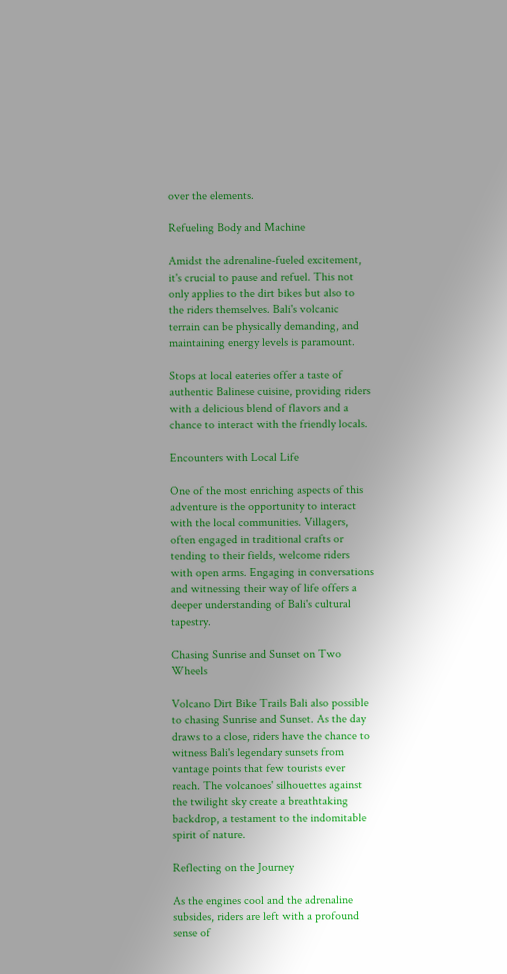over the elements.

Refueling Body and Machine

Amidst the adrenaline-fueled excitement, it's crucial to pause and refuel. This not only applies to the dirt bikes but also to the riders themselves. Bali's volcanic terrain can be physically demanding, and maintaining energy levels is paramount.

Stops at local eateries offer a taste of authentic Balinese cuisine, providing riders with a delicious blend of flavors and a chance to interact with the friendly locals.

Encounters with Local Life

One of the most enriching aspects of this adventure is the opportunity to interact with the local communities. Villagers, often engaged in traditional crafts or tending to their fields, welcome riders with open arms. Engaging in conversations and witnessing their way of life offers a deeper understanding of Bali's cultural tapestry.

Chasing Sunrise and Sunset on Two Wheels

Volcano Dirt Bike Trails Bali also possible to chasing Sunrise and Sunset. As the day draws to a close, riders have the chance to witness Bali's legendary sunsets from vantage points that few tourists ever reach. The volcanoes' silhouettes against the twilight sky create a breathtaking backdrop, a testament to the indomitable spirit of nature.

Reflecting on the Journey

As the engines cool and the adrenaline subsides, riders are left with a profound sense of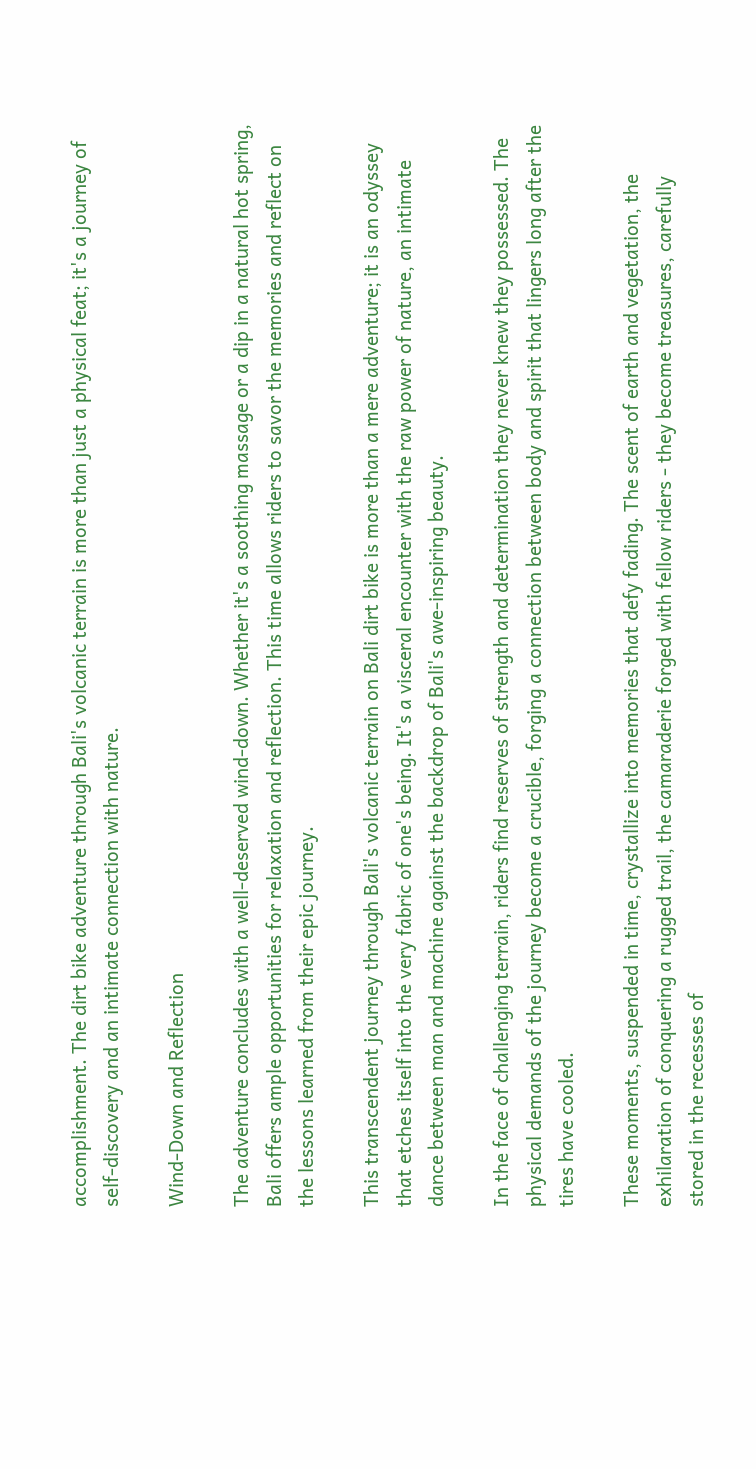accomplishment. The dirt bike adventure through Bali's volcanic terrain is more than just a physical feat; it's a journey of self-discovery and an intimate connection with nature.

Wind-Down and Reflection

The adventure concludes with a well-deserved wind-down. Whether it's a soothing massage or a dip in a natural hot spring, Bali offers ample opportunities for relaxation and reflection. This time allows riders to savor the memories and reflect on the lessons learned from their epic journey.

This transcendent journey through Bali's volcanic terrain on Bali dirt bike is more than a mere adventure; it is an odyssey that etches itself into the very fabric of one's being. It's a visceral encounter with the raw power of nature, an intimate dance between man and machine against the backdrop of Bali's awe-inspiring beauty.

In the face of challenging terrain, riders find reserves of strength and determination they never knew they possessed. The physical demands of the journey become a crucible, forging a connection between body and spirit that lingers long after the tires have cooled.

These moments, suspended in time, crystallize into memories that defy fading. The scent of earth and vegetation, the exhilaration of conquering a rugged trail, the camaraderie forged with fellow riders - they become treasures, carefully stored in the recesses of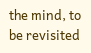the mind, to be revisited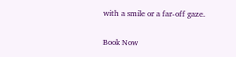with a smile or a far-off gaze.

Book Now